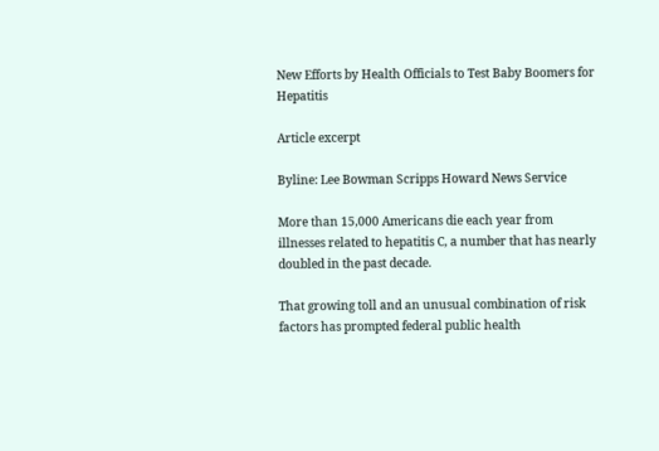New Efforts by Health Officials to Test Baby Boomers for Hepatitis

Article excerpt

Byline: Lee Bowman Scripps Howard News Service

More than 15,000 Americans die each year from illnesses related to hepatitis C, a number that has nearly doubled in the past decade.

That growing toll and an unusual combination of risk factors has prompted federal public health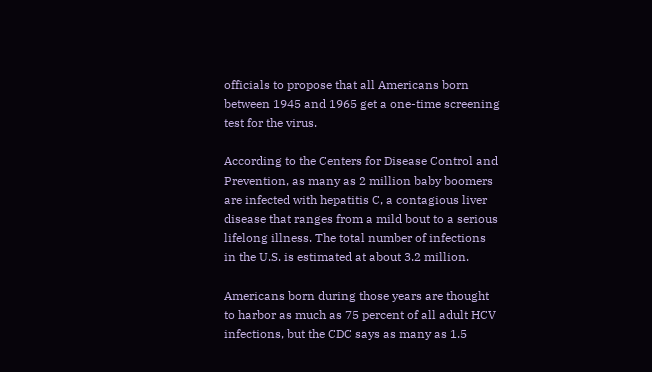officials to propose that all Americans born between 1945 and 1965 get a one-time screening test for the virus.

According to the Centers for Disease Control and Prevention, as many as 2 million baby boomers are infected with hepatitis C, a contagious liver disease that ranges from a mild bout to a serious lifelong illness. The total number of infections in the U.S. is estimated at about 3.2 million.

Americans born during those years are thought to harbor as much as 75 percent of all adult HCV infections, but the CDC says as many as 1.5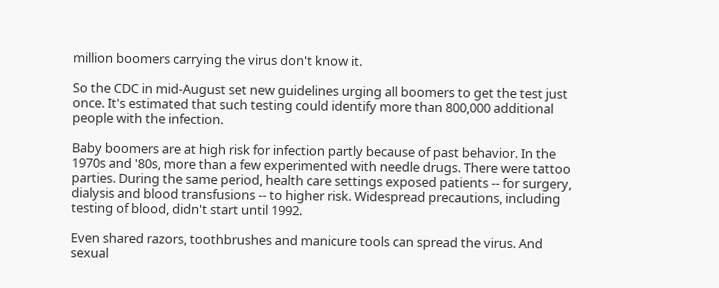million boomers carrying the virus don't know it.

So the CDC in mid-August set new guidelines urging all boomers to get the test just once. It's estimated that such testing could identify more than 800,000 additional people with the infection.

Baby boomers are at high risk for infection partly because of past behavior. In the 1970s and '80s, more than a few experimented with needle drugs. There were tattoo parties. During the same period, health care settings exposed patients -- for surgery, dialysis and blood transfusions -- to higher risk. Widespread precautions, including testing of blood, didn't start until 1992.

Even shared razors, toothbrushes and manicure tools can spread the virus. And sexual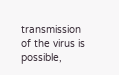transmission of the virus is possible,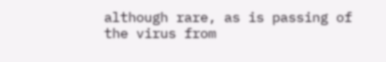although rare, as is passing of the virus from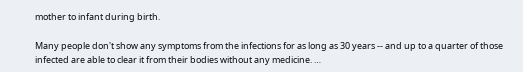mother to infant during birth.

Many people don't show any symptoms from the infections for as long as 30 years -- and up to a quarter of those infected are able to clear it from their bodies without any medicine. …